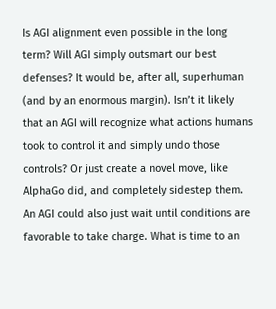Is AGI alignment even possible in the long term? Will AGI simply outsmart our best defenses? It would be, after all, superhuman (and by an enormous margin). Isn’t it likely that an AGI will recognize what actions humans took to control it and simply undo those controls? Or just create a novel move, like AlphaGo did, and completely sidestep them. An AGI could also just wait until conditions are favorable to take charge. What is time to an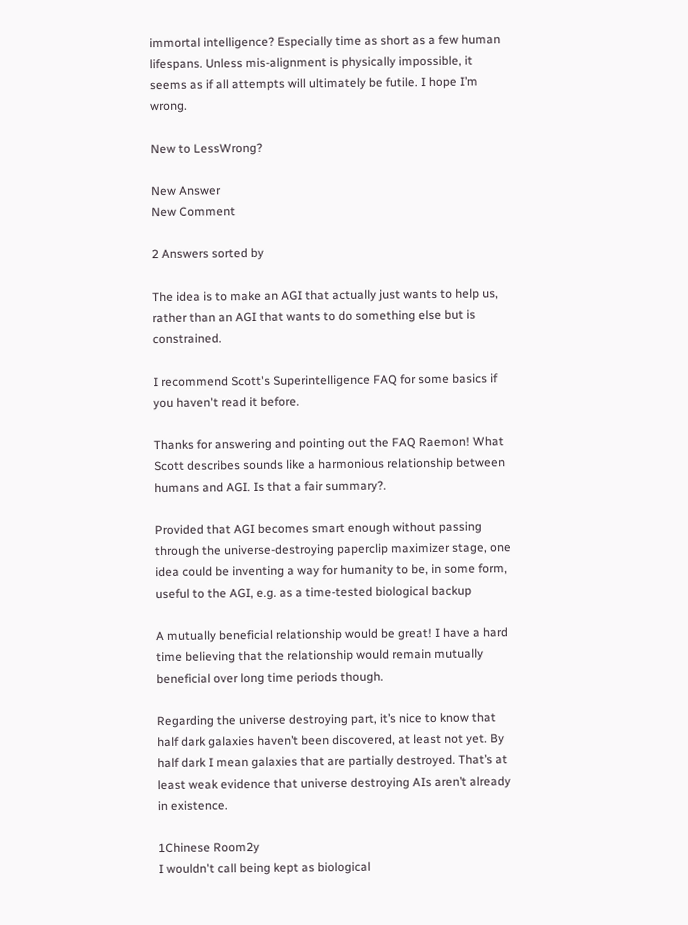immortal intelligence? Especially time as short as a few human lifespans. Unless mis-alignment is physically impossible, it seems as if all attempts will ultimately be futile. I hope I’m wrong.

New to LessWrong?

New Answer
New Comment

2 Answers sorted by

The idea is to make an AGI that actually just wants to help us, rather than an AGI that wants to do something else but is constrained.

I recommend Scott's Superintelligence FAQ for some basics if you haven't read it before.

Thanks for answering and pointing out the FAQ Raemon! What Scott describes sounds like a harmonious relationship between humans and AGI. Is that a fair summary?.

Provided that AGI becomes smart enough without passing through the universe-destroying paperclip maximizer stage, one idea could be inventing a way for humanity to be, in some form, useful to the AGI, e.g. as a time-tested biological backup

A mutually beneficial relationship would be great! I have a hard time believing that the relationship would remain mutually beneficial over long time periods though.

Regarding the universe destroying part, it’s nice to know that half dark galaxies haven’t been discovered, at least not yet. By half dark I mean galaxies that are partially destroyed. That’s at least weak evidence that universe destroying AIs aren’t already in existence.

1Chinese Room2y
I wouldn't call being kept as biological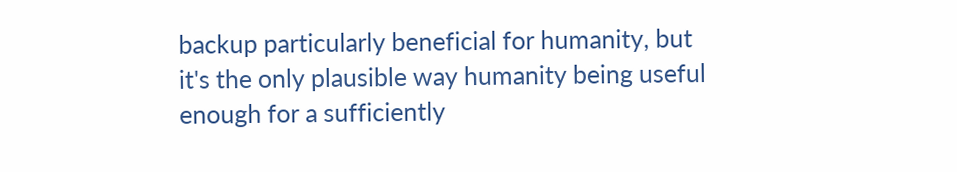backup particularly beneficial for humanity, but it's the only plausible way humanity being useful enough for a sufficiently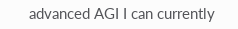advanced AGI I can currently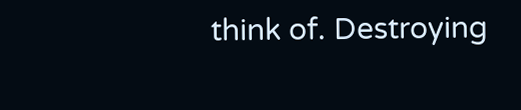think of. Destroying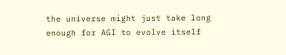the universe might just take long enough for AGI to evolve itself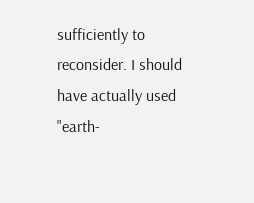sufficiently to reconsider. I should have actually used "earth-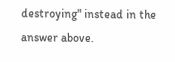destroying" instead in the answer above.